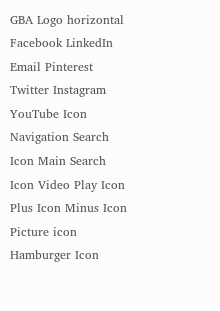GBA Logo horizontal Facebook LinkedIn Email Pinterest Twitter Instagram YouTube Icon Navigation Search Icon Main Search Icon Video Play Icon Plus Icon Minus Icon Picture icon Hamburger Icon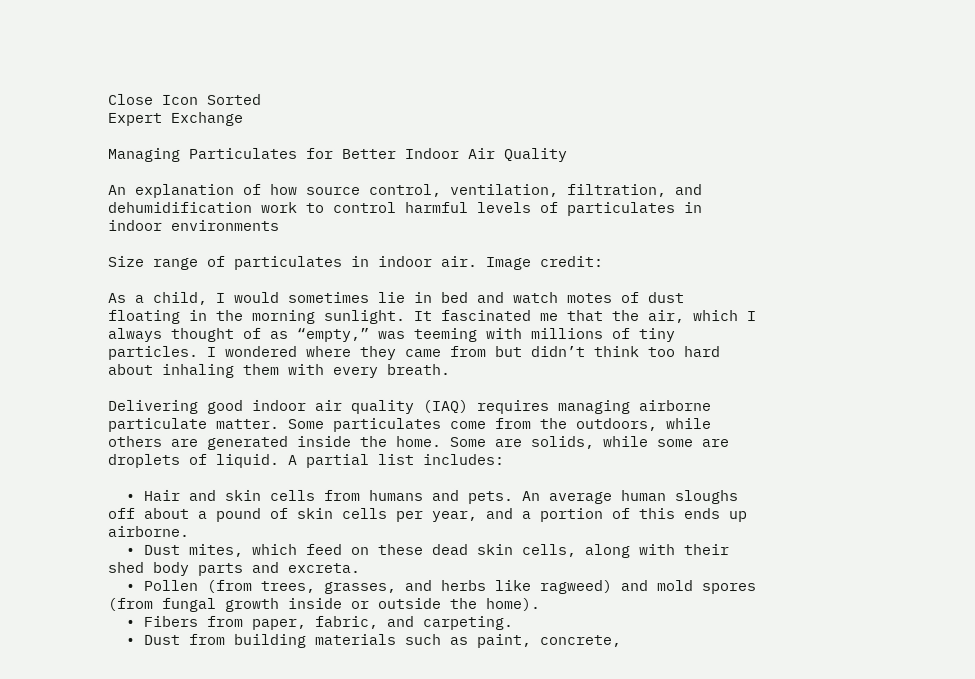Close Icon Sorted
Expert Exchange

Managing Particulates for Better Indoor Air Quality

An explanation of how source control, ventilation, filtration, and dehumidification work to control harmful levels of particulates in indoor environments

Size range of particulates in indoor air. Image credit:

As a child, I would sometimes lie in bed and watch motes of dust floating in the morning sunlight. It fascinated me that the air, which I always thought of as “empty,” was teeming with millions of tiny particles. I wondered where they came from but didn’t think too hard about inhaling them with every breath.

Delivering good indoor air quality (IAQ) requires managing airborne particulate matter. Some particulates come from the outdoors, while others are generated inside the home. Some are solids, while some are droplets of liquid. A partial list includes:

  • Hair and skin cells from humans and pets. An average human sloughs off about a pound of skin cells per year, and a portion of this ends up airborne.
  • Dust mites, which feed on these dead skin cells, along with their shed body parts and excreta.
  • Pollen (from trees, grasses, and herbs like ragweed) and mold spores (from fungal growth inside or outside the home).
  • Fibers from paper, fabric, and carpeting.
  • Dust from building materials such as paint, concrete,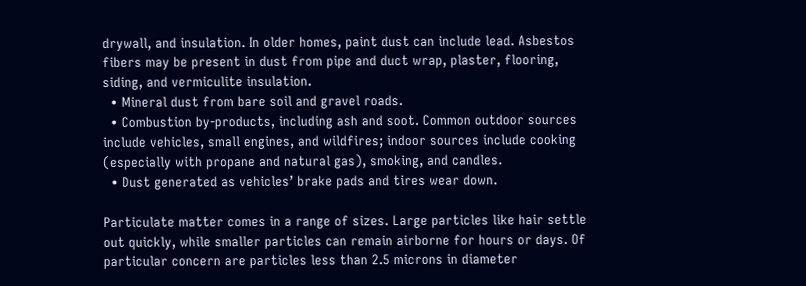drywall, and insulation. In older homes, paint dust can include lead. Asbestos fibers may be present in dust from pipe and duct wrap, plaster, flooring, siding, and vermiculite insulation.
  • Mineral dust from bare soil and gravel roads.
  • Combustion by-products, including ash and soot. Common outdoor sources include vehicles, small engines, and wildfires; indoor sources include cooking (especially with propane and natural gas), smoking, and candles.
  • Dust generated as vehicles’ brake pads and tires wear down.

Particulate matter comes in a range of sizes. Large particles like hair settle out quickly, while smaller particles can remain airborne for hours or days. Of particular concern are particles less than 2.5 microns in diameter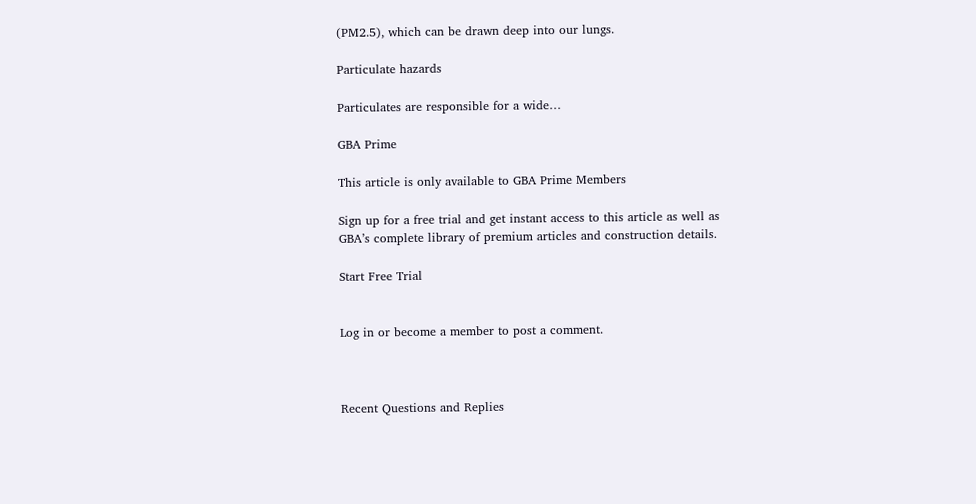(PM2.5), which can be drawn deep into our lungs.

Particulate hazards

Particulates are responsible for a wide…

GBA Prime

This article is only available to GBA Prime Members

Sign up for a free trial and get instant access to this article as well as GBA’s complete library of premium articles and construction details.

Start Free Trial


Log in or become a member to post a comment.



Recent Questions and Replies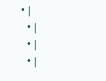• |
  • |
  • |
  • |